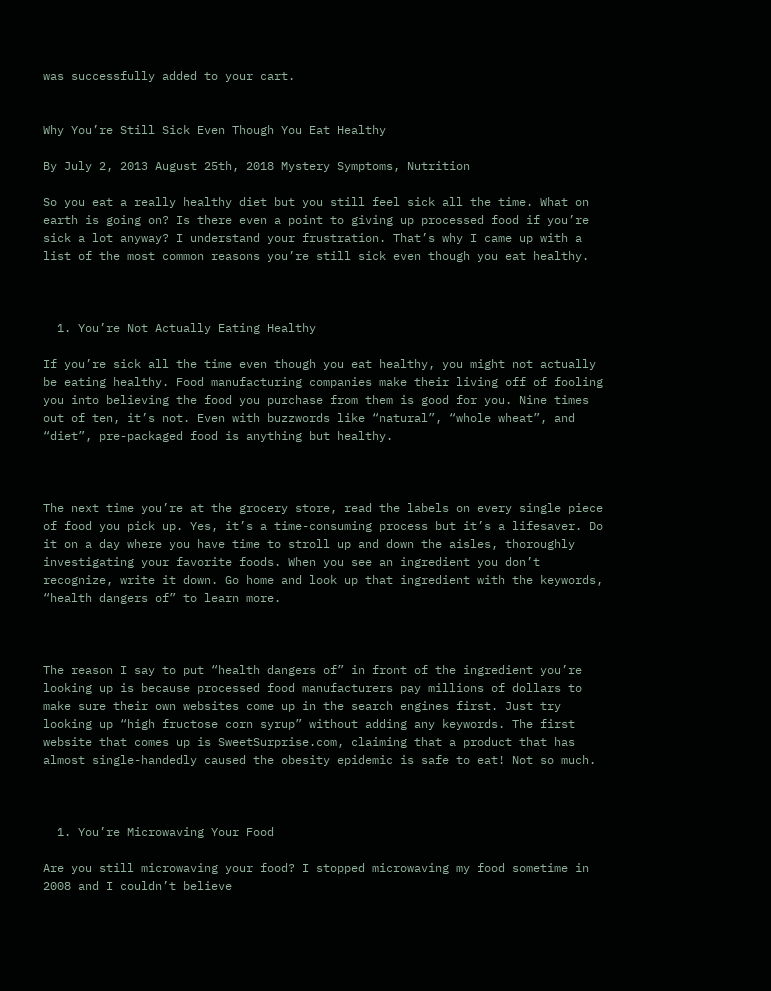was successfully added to your cart.


Why You’re Still Sick Even Though You Eat Healthy

By July 2, 2013 August 25th, 2018 Mystery Symptoms, Nutrition

So you eat a really healthy diet but you still feel sick all the time. What on earth is going on? Is there even a point to giving up processed food if you’re sick a lot anyway? I understand your frustration. That’s why I came up with a list of the most common reasons you’re still sick even though you eat healthy.



  1. You’re Not Actually Eating Healthy

If you’re sick all the time even though you eat healthy, you might not actually be eating healthy. Food manufacturing companies make their living off of fooling you into believing the food you purchase from them is good for you. Nine times out of ten, it’s not. Even with buzzwords like “natural”, “whole wheat”, and “diet”, pre-packaged food is anything but healthy.



The next time you’re at the grocery store, read the labels on every single piece of food you pick up. Yes, it’s a time-consuming process but it’s a lifesaver. Do it on a day where you have time to stroll up and down the aisles, thoroughly investigating your favorite foods. When you see an ingredient you don’t recognize, write it down. Go home and look up that ingredient with the keywords, “health dangers of” to learn more.



The reason I say to put “health dangers of” in front of the ingredient you’re looking up is because processed food manufacturers pay millions of dollars to make sure their own websites come up in the search engines first. Just try looking up “high fructose corn syrup” without adding any keywords. The first website that comes up is SweetSurprise.com, claiming that a product that has almost single-handedly caused the obesity epidemic is safe to eat! Not so much.



  1. You’re Microwaving Your Food

Are you still microwaving your food? I stopped microwaving my food sometime in 2008 and I couldn’t believe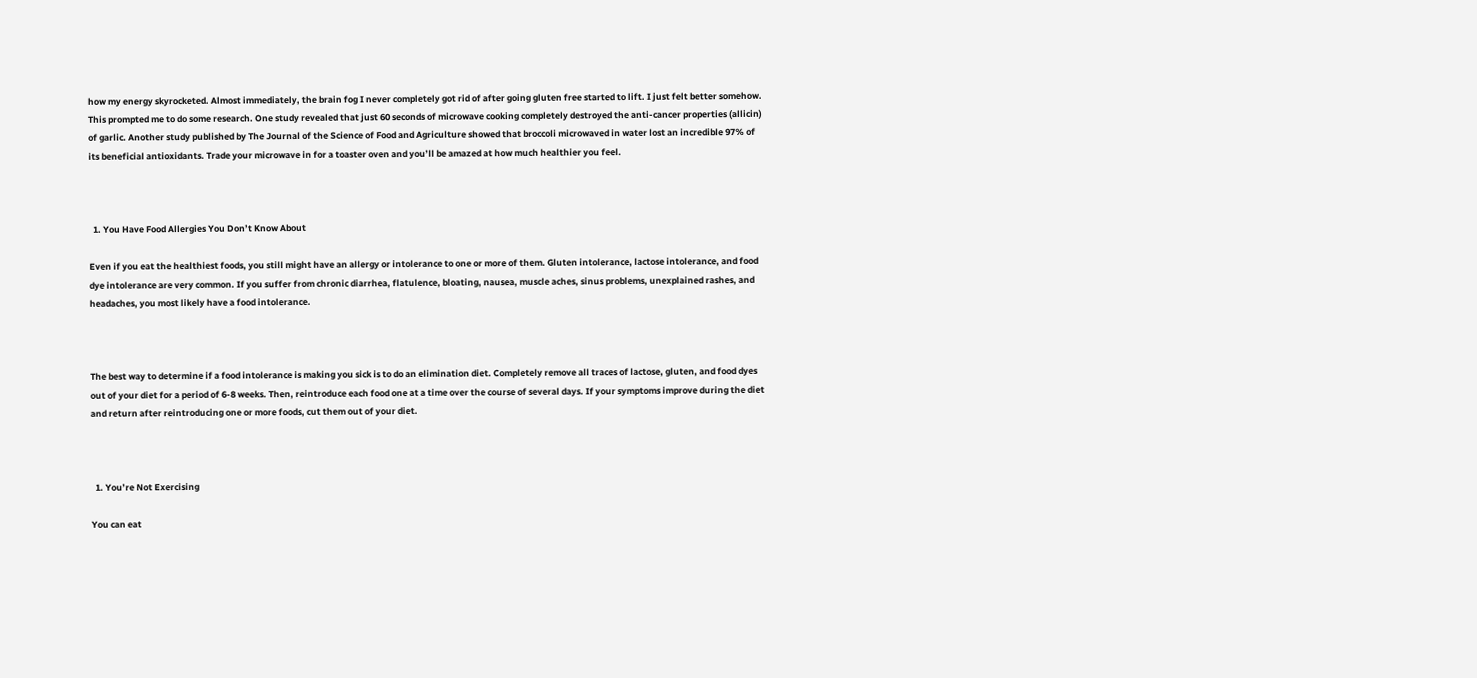how my energy skyrocketed. Almost immediately, the brain fog I never completely got rid of after going gluten free started to lift. I just felt better somehow. This prompted me to do some research. One study revealed that just 60 seconds of microwave cooking completely destroyed the anti-cancer properties (allicin) of garlic. Another study published by The Journal of the Science of Food and Agriculture showed that broccoli microwaved in water lost an incredible 97% of its beneficial antioxidants. Trade your microwave in for a toaster oven and you’ll be amazed at how much healthier you feel.



  1. You Have Food Allergies You Don’t Know About

Even if you eat the healthiest foods, you still might have an allergy or intolerance to one or more of them. Gluten intolerance, lactose intolerance, and food dye intolerance are very common. If you suffer from chronic diarrhea, flatulence, bloating, nausea, muscle aches, sinus problems, unexplained rashes, and headaches, you most likely have a food intolerance.



The best way to determine if a food intolerance is making you sick is to do an elimination diet. Completely remove all traces of lactose, gluten, and food dyes out of your diet for a period of 6-8 weeks. Then, reintroduce each food one at a time over the course of several days. If your symptoms improve during the diet and return after reintroducing one or more foods, cut them out of your diet.



  1. You’re Not Exercising

You can eat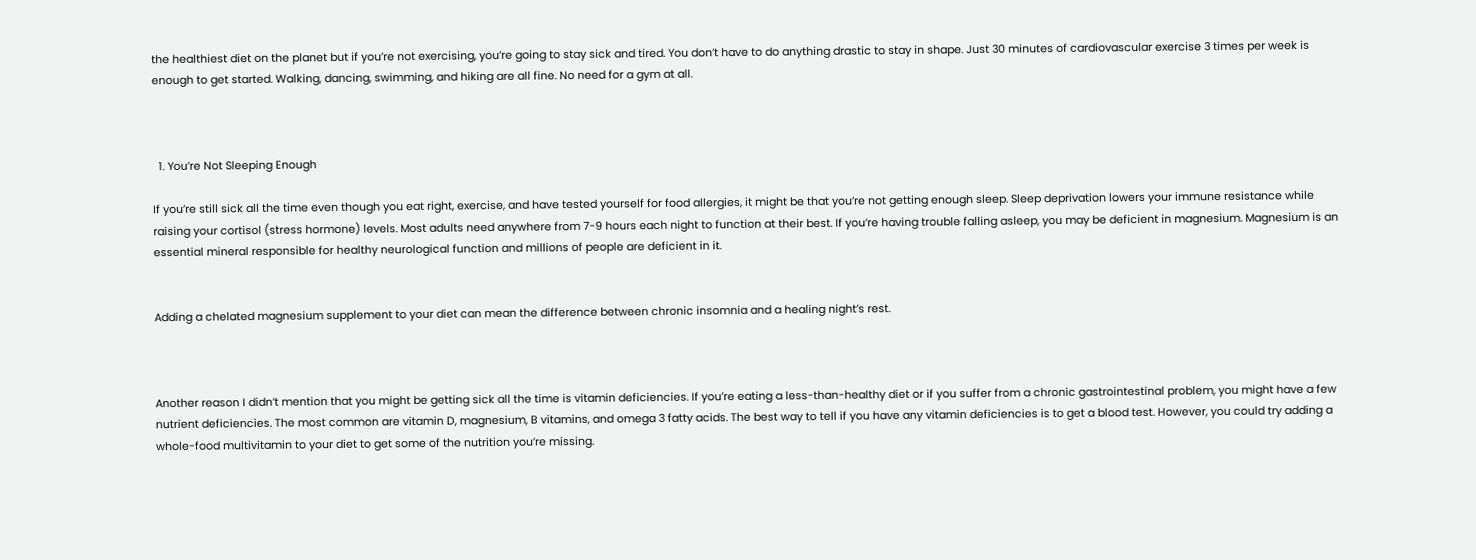the healthiest diet on the planet but if you’re not exercising, you’re going to stay sick and tired. You don’t have to do anything drastic to stay in shape. Just 30 minutes of cardiovascular exercise 3 times per week is enough to get started. Walking, dancing, swimming, and hiking are all fine. No need for a gym at all.



  1. You’re Not Sleeping Enough

If you’re still sick all the time even though you eat right, exercise, and have tested yourself for food allergies, it might be that you’re not getting enough sleep. Sleep deprivation lowers your immune resistance while raising your cortisol (stress hormone) levels. Most adults need anywhere from 7-9 hours each night to function at their best. If you’re having trouble falling asleep, you may be deficient in magnesium. Magnesium is an essential mineral responsible for healthy neurological function and millions of people are deficient in it.


Adding a chelated magnesium supplement to your diet can mean the difference between chronic insomnia and a healing night’s rest.



Another reason I didn’t mention that you might be getting sick all the time is vitamin deficiencies. If you’re eating a less-than-healthy diet or if you suffer from a chronic gastrointestinal problem, you might have a few nutrient deficiencies. The most common are vitamin D, magnesium, B vitamins, and omega 3 fatty acids. The best way to tell if you have any vitamin deficiencies is to get a blood test. However, you could try adding a whole-food multivitamin to your diet to get some of the nutrition you’re missing.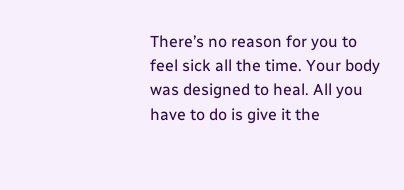There’s no reason for you to feel sick all the time. Your body was designed to heal. All you have to do is give it the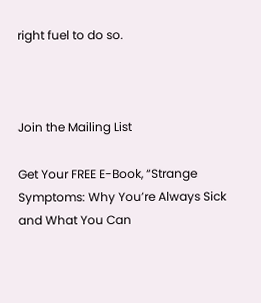right fuel to do so.



Join the Mailing List

Get Your FREE E-Book, “Strange Symptoms: Why You’re Always Sick and What You Can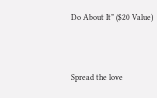Do About It” ($20 Value)



Spread the love